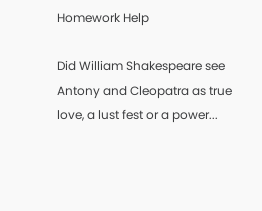Homework Help

Did William Shakespeare see Antony and Cleopatra as true love, a lust fest or a power...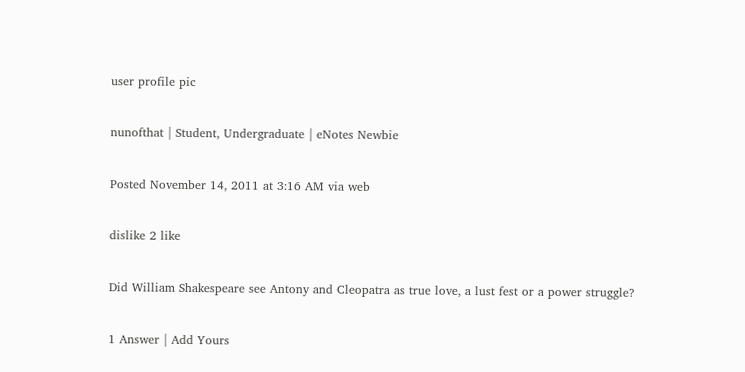user profile pic

nunofthat | Student, Undergraduate | eNotes Newbie

Posted November 14, 2011 at 3:16 AM via web

dislike 2 like

Did William Shakespeare see Antony and Cleopatra as true love, a lust fest or a power struggle?

1 Answer | Add Yours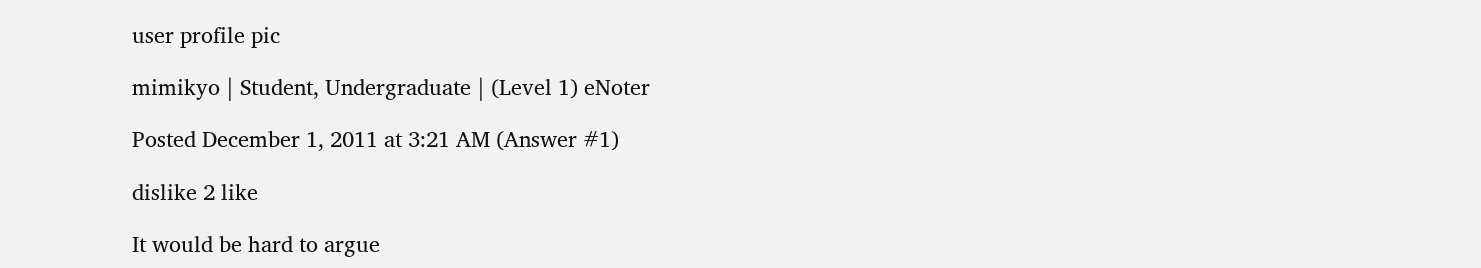user profile pic

mimikyo | Student, Undergraduate | (Level 1) eNoter

Posted December 1, 2011 at 3:21 AM (Answer #1)

dislike 2 like

It would be hard to argue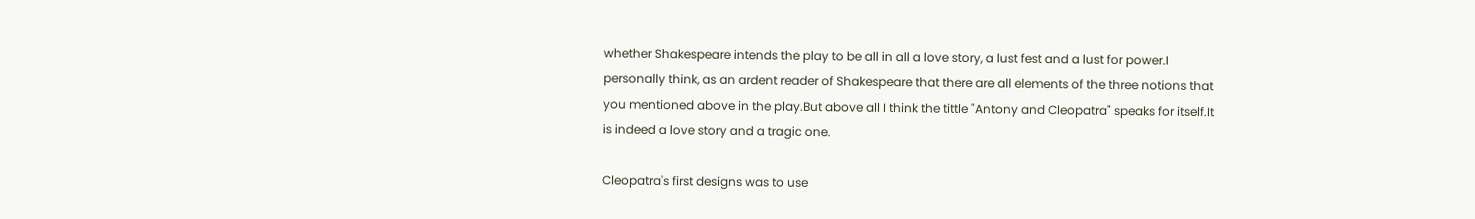whether Shakespeare intends the play to be all in all a love story, a lust fest and a lust for power.I personally think, as an ardent reader of Shakespeare that there are all elements of the three notions that you mentioned above in the play.But above all I think the tittle "Antony and Cleopatra" speaks for itself.It is indeed a love story and a tragic one.

Cleopatra's first designs was to use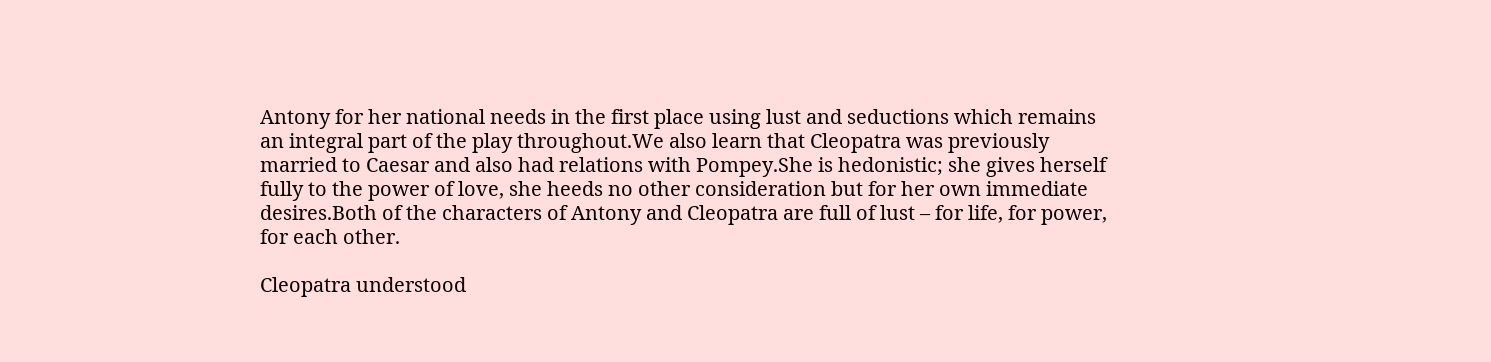Antony for her national needs in the first place using lust and seductions which remains an integral part of the play throughout.We also learn that Cleopatra was previously married to Caesar and also had relations with Pompey.She is hedonistic; she gives herself fully to the power of love, she heeds no other consideration but for her own immediate desires.Both of the characters of Antony and Cleopatra are full of lust – for life, for power, for each other.

Cleopatra understood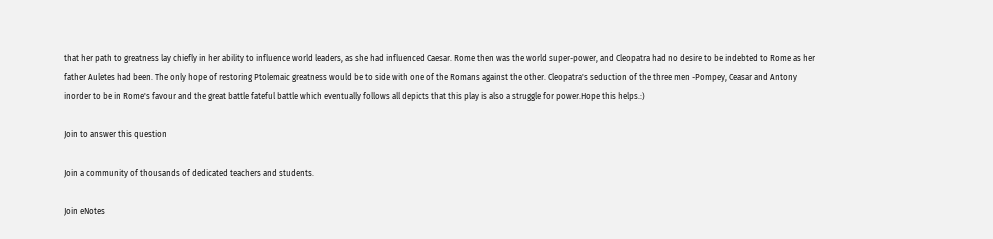that her path to greatness lay chiefly in her ability to influence world leaders, as she had influenced Caesar. Rome then was the world super-power, and Cleopatra had no desire to be indebted to Rome as her father Auletes had been. The only hope of restoring Ptolemaic greatness would be to side with one of the Romans against the other. Cleopatra's seduction of the three men -Pompey, Ceasar and Antony inorder to be in Rome's favour and the great battle fateful battle which eventually follows all depicts that this play is also a struggle for power.Hope this helps.:)

Join to answer this question

Join a community of thousands of dedicated teachers and students.

Join eNotes